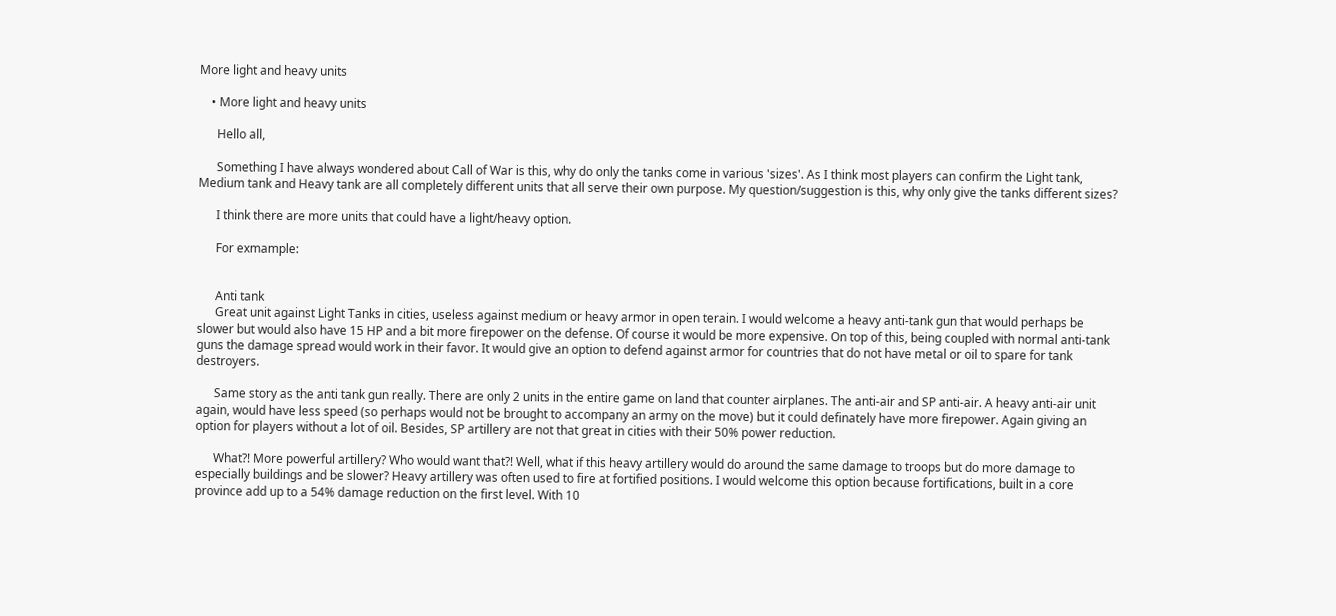More light and heavy units

    • More light and heavy units

      Hello all,

      Something I have always wondered about Call of War is this, why do only the tanks come in various 'sizes'. As I think most players can confirm the Light tank, Medium tank and Heavy tank are all completely different units that all serve their own purpose. My question/suggestion is this, why only give the tanks different sizes?

      I think there are more units that could have a light/heavy option.

      For exmample:


      Anti tank
      Great unit against Light Tanks in cities, useless against medium or heavy armor in open terain. I would welcome a heavy anti-tank gun that would perhaps be slower but would also have 15 HP and a bit more firepower on the defense. Of course it would be more expensive. On top of this, being coupled with normal anti-tank guns the damage spread would work in their favor. It would give an option to defend against armor for countries that do not have metal or oil to spare for tank destroyers.

      Same story as the anti tank gun really. There are only 2 units in the entire game on land that counter airplanes. The anti-air and SP anti-air. A heavy anti-air unit again, would have less speed (so perhaps would not be brought to accompany an army on the move) but it could definately have more firepower. Again giving an option for players without a lot of oil. Besides, SP artillery are not that great in cities with their 50% power reduction.

      What?! More powerful artillery? Who would want that?! Well, what if this heavy artillery would do around the same damage to troops but do more damage to especially buildings and be slower? Heavy artillery was often used to fire at fortified positions. I would welcome this option because fortifications, built in a core province add up to a 54% damage reduction on the first level. With 10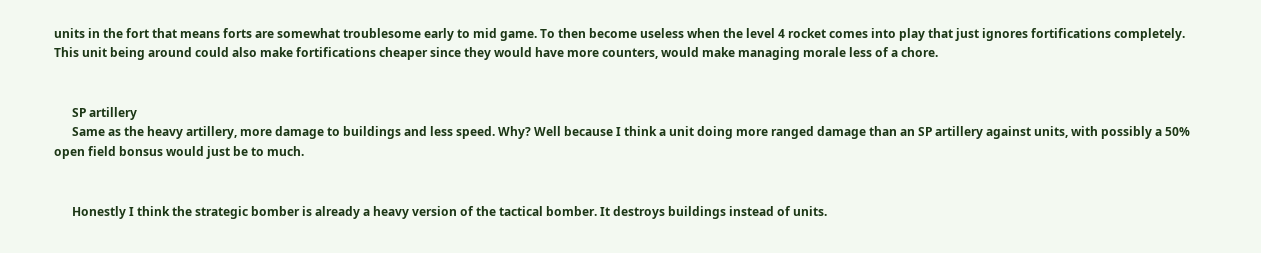units in the fort that means forts are somewhat troublesome early to mid game. To then become useless when the level 4 rocket comes into play that just ignores fortifications completely. This unit being around could also make fortifications cheaper since they would have more counters, would make managing morale less of a chore.


      SP artillery
      Same as the heavy artillery, more damage to buildings and less speed. Why? Well because I think a unit doing more ranged damage than an SP artillery against units, with possibly a 50% open field bonsus would just be to much.


      Honestly I think the strategic bomber is already a heavy version of the tactical bomber. It destroys buildings instead of units.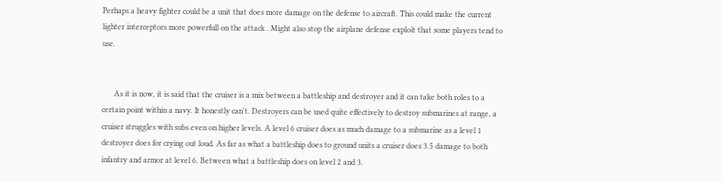Perhaps a heavy fighter could be a unit that does more damage on the defense to aircraft. This could make the current lighter interceptors more powerfull on the attack . Might also stop the airplane defense exploit that some players tend to use.


      As it is now, it is said that the cruiser is a mix between a battleship and destroyer and it can take both roles to a certain point within a navy. It honestly can't. Destroyers can be used quite effectively to destroy submarines at range, a cruiser struggles with subs even on higher levels. A level 6 cruiser does as much damage to a submarine as a level 1 destroyer does for crying out loud. As far as what a battleship does to ground units a cruiser does 3.5 damage to both infantry and armor at level 6. Between what a battleship does on level 2 and 3.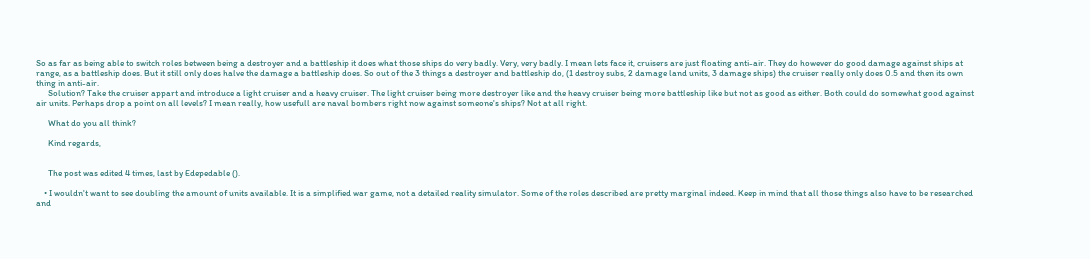So as far as being able to switch roles between being a destroyer and a battleship it does what those ships do very badly. Very, very badly. I mean lets face it, cruisers are just floating anti-air. They do however do good damage against ships at range, as a battleship does. But it still only does halve the damage a battleship does. So out of the 3 things a destroyer and battleship do, (1 destroy subs, 2 damage land units, 3 damage ships) the cruiser really only does 0.5 and then its own thing in anti-air.
      Solution? Take the cruiser appart and introduce a light cruiser and a heavy cruiser. The light cruiser being more destroyer like and the heavy cruiser being more battleship like but not as good as either. Both could do somewhat good against air units. Perhaps drop a point on all levels? I mean really, how usefull are naval bombers right now against someone's ships? Not at all right.

      What do you all think?

      Kind regards,


      The post was edited 4 times, last by Edepedable ().

    • I wouldn't want to see doubling the amount of units available. It is a simplified war game, not a detailed reality simulator. Some of the roles described are pretty marginal indeed. Keep in mind that all those things also have to be researched and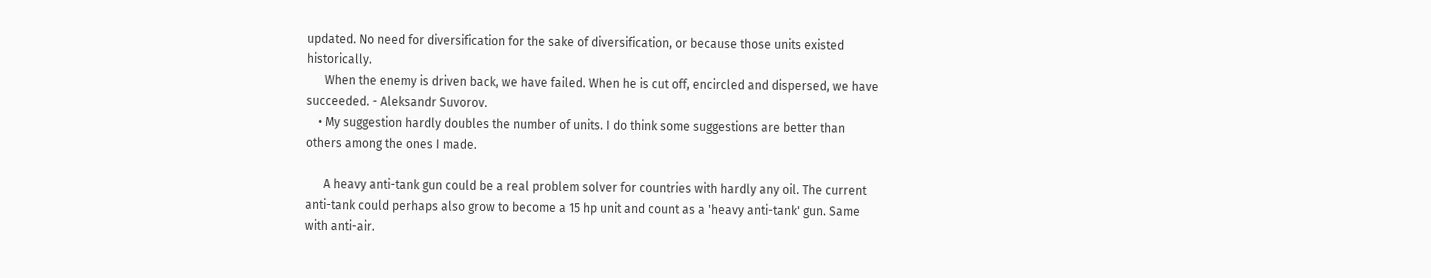updated. No need for diversification for the sake of diversification, or because those units existed historically.
      When the enemy is driven back, we have failed. When he is cut off, encircled and dispersed, we have succeeded. - Aleksandr Suvorov.
    • My suggestion hardly doubles the number of units. I do think some suggestions are better than others among the ones I made.

      A heavy anti-tank gun could be a real problem solver for countries with hardly any oil. The current anti-tank could perhaps also grow to become a 15 hp unit and count as a 'heavy anti-tank' gun. Same with anti-air.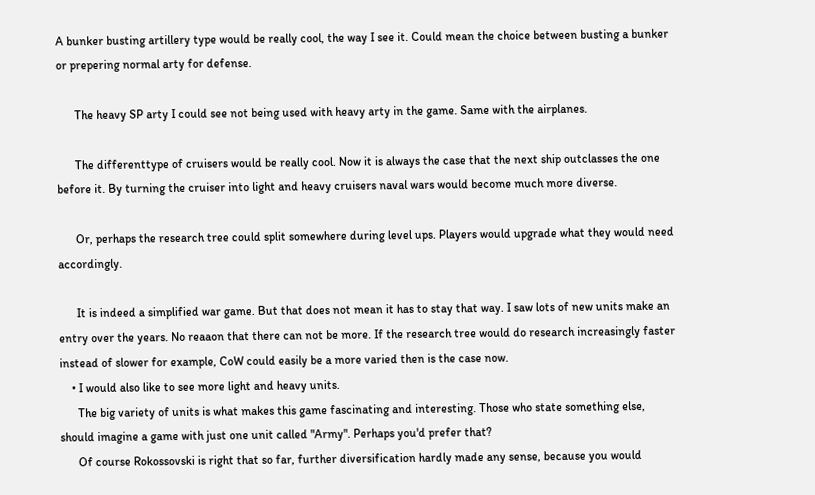A bunker busting artillery type would be really cool, the way I see it. Could mean the choice between busting a bunker or prepering normal arty for defense.

      The heavy SP arty I could see not being used with heavy arty in the game. Same with the airplanes.

      The differenttype of cruisers would be really cool. Now it is always the case that the next ship outclasses the one before it. By turning the cruiser into light and heavy cruisers naval wars would become much more diverse.

      Or, perhaps the research tree could split somewhere during level ups. Players would upgrade what they would need accordingly.

      It is indeed a simplified war game. But that does not mean it has to stay that way. I saw lots of new units make an entry over the years. No reaaon that there can not be more. If the research tree would do research increasingly faster instead of slower for example, CoW could easily be a more varied then is the case now.
    • I would also like to see more light and heavy units.
      The big variety of units is what makes this game fascinating and interesting. Those who state something else, should imagine a game with just one unit called "Army". Perhaps you'd prefer that?
      Of course Rokossovski is right that so far, further diversification hardly made any sense, because you would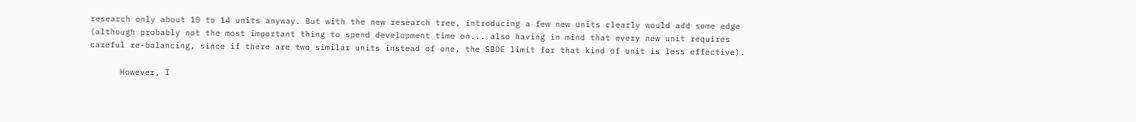research only about 10 to 14 units anyway. But with the new research tree, introducing a few new units clearly would add some edge (although probably not the most important thing to spend development time on... also having in mind that every new unit requires careful re-balancing, since if there are two similar units instead of one, the SBDE limit for that kind of unit is less effective).

      However, I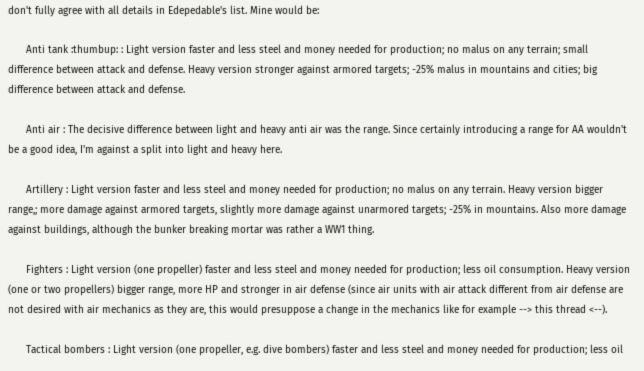don't fully agree with all details in Edepedable's list. Mine would be:

      Anti tank :thumbup: : Light version faster and less steel and money needed for production; no malus on any terrain; small difference between attack and defense. Heavy version stronger against armored targets; -25% malus in mountains and cities; big difference between attack and defense.

      Anti air : The decisive difference between light and heavy anti air was the range. Since certainly introducing a range for AA wouldn't be a good idea, I'm against a split into light and heavy here.

      Artillery : Light version faster and less steel and money needed for production; no malus on any terrain. Heavy version bigger range,; more damage against armored targets, slightly more damage against unarmored targets; -25% in mountains. Also more damage against buildings, although the bunker breaking mortar was rather a WW1 thing.

      Fighters : Light version (one propeller) faster and less steel and money needed for production; less oil consumption. Heavy version (one or two propellers) bigger range, more HP and stronger in air defense (since air units with air attack different from air defense are not desired with air mechanics as they are, this would presuppose a change in the mechanics like for example --> this thread <--).

      Tactical bombers : Light version (one propeller, e.g. dive bombers) faster and less steel and money needed for production; less oil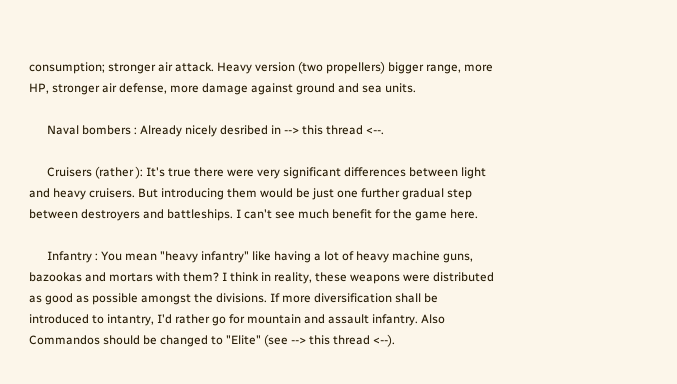consumption; stronger air attack. Heavy version (two propellers) bigger range, more HP, stronger air defense, more damage against ground and sea units.

      Naval bombers : Already nicely desribed in --> this thread <--.

      Cruisers (rather ): It's true there were very significant differences between light and heavy cruisers. But introducing them would be just one further gradual step between destroyers and battleships. I can't see much benefit for the game here.

      Infantry : You mean "heavy infantry" like having a lot of heavy machine guns, bazookas and mortars with them? I think in reality, these weapons were distributed as good as possible amongst the divisions. If more diversification shall be introduced to intantry, I'd rather go for mountain and assault infantry. Also Commandos should be changed to "Elite" (see --> this thread <--).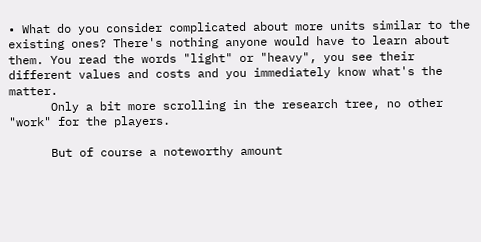• What do you consider complicated about more units similar to the existing ones? There's nothing anyone would have to learn about them. You read the words "light" or "heavy", you see their different values and costs and you immediately know what's the matter.
      Only a bit more scrolling in the research tree, no other "work" for the players.

      But of course a noteworthy amount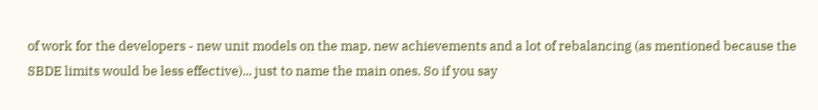of work for the developers - new unit models on the map, new achievements and a lot of rebalancing (as mentioned because the SBDE limits would be less effective)... just to name the main ones. So if you say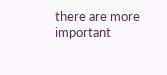there are more important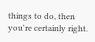things to do, then you're certainly right.